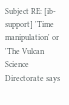Subject RE: [ib-support] 'Time manipulation' or 'The Vulcan Science Directorate says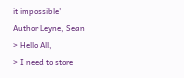it impossible'
Author Leyne, Sean
> Hello All,
> I need to store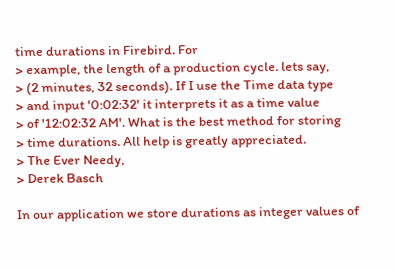time durations in Firebird. For
> example, the length of a production cycle. lets say,
> (2 minutes, 32 seconds). If I use the Time data type
> and input '0:02:32' it interprets it as a time value
> of '12:02:32 AM'. What is the best method for storing
> time durations. All help is greatly appreciated.
> The Ever Needy,
> Derek Basch

In our application we store durations as integer values of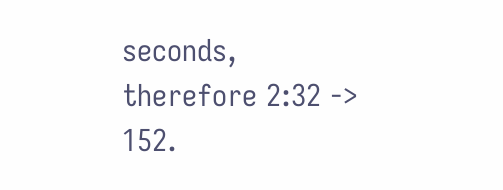seconds,
therefore 2:32 -> 152.